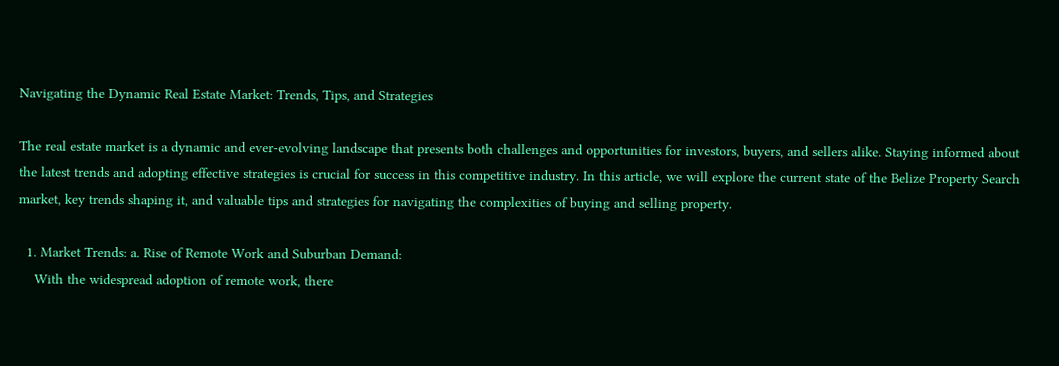Navigating the Dynamic Real Estate Market: Trends, Tips, and Strategies

The real estate market is a dynamic and ever-evolving landscape that presents both challenges and opportunities for investors, buyers, and sellers alike. Staying informed about the latest trends and adopting effective strategies is crucial for success in this competitive industry. In this article, we will explore the current state of the Belize Property Search market, key trends shaping it, and valuable tips and strategies for navigating the complexities of buying and selling property.

  1. Market Trends: a. Rise of Remote Work and Suburban Demand:
    With the widespread adoption of remote work, there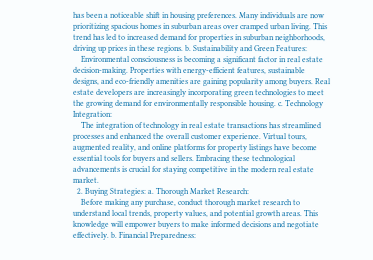has been a noticeable shift in housing preferences. Many individuals are now prioritizing spacious homes in suburban areas over cramped urban living. This trend has led to increased demand for properties in suburban neighborhoods, driving up prices in these regions. b. Sustainability and Green Features:
    Environmental consciousness is becoming a significant factor in real estate decision-making. Properties with energy-efficient features, sustainable designs, and eco-friendly amenities are gaining popularity among buyers. Real estate developers are increasingly incorporating green technologies to meet the growing demand for environmentally responsible housing. c. Technology Integration:
    The integration of technology in real estate transactions has streamlined processes and enhanced the overall customer experience. Virtual tours, augmented reality, and online platforms for property listings have become essential tools for buyers and sellers. Embracing these technological advancements is crucial for staying competitive in the modern real estate market.
  2. Buying Strategies: a. Thorough Market Research:
    Before making any purchase, conduct thorough market research to understand local trends, property values, and potential growth areas. This knowledge will empower buyers to make informed decisions and negotiate effectively. b. Financial Preparedness: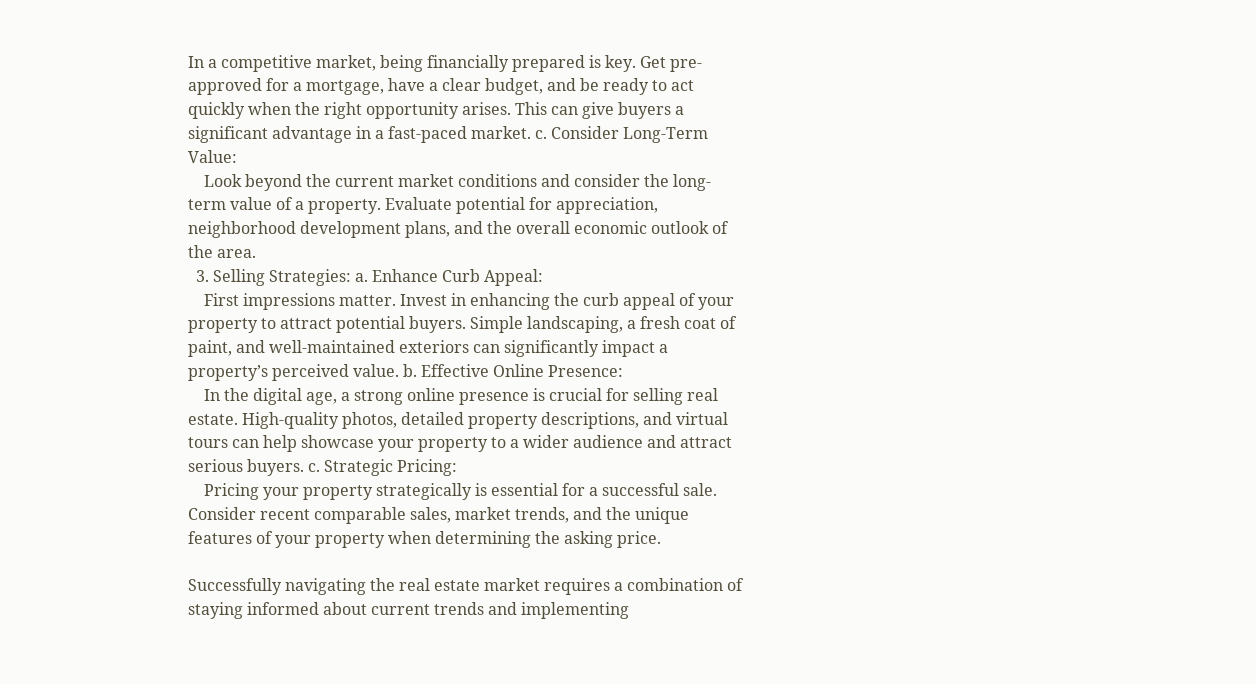In a competitive market, being financially prepared is key. Get pre-approved for a mortgage, have a clear budget, and be ready to act quickly when the right opportunity arises. This can give buyers a significant advantage in a fast-paced market. c. Consider Long-Term Value:
    Look beyond the current market conditions and consider the long-term value of a property. Evaluate potential for appreciation, neighborhood development plans, and the overall economic outlook of the area.
  3. Selling Strategies: a. Enhance Curb Appeal:
    First impressions matter. Invest in enhancing the curb appeal of your property to attract potential buyers. Simple landscaping, a fresh coat of paint, and well-maintained exteriors can significantly impact a property’s perceived value. b. Effective Online Presence:
    In the digital age, a strong online presence is crucial for selling real estate. High-quality photos, detailed property descriptions, and virtual tours can help showcase your property to a wider audience and attract serious buyers. c. Strategic Pricing:
    Pricing your property strategically is essential for a successful sale. Consider recent comparable sales, market trends, and the unique features of your property when determining the asking price.

Successfully navigating the real estate market requires a combination of staying informed about current trends and implementing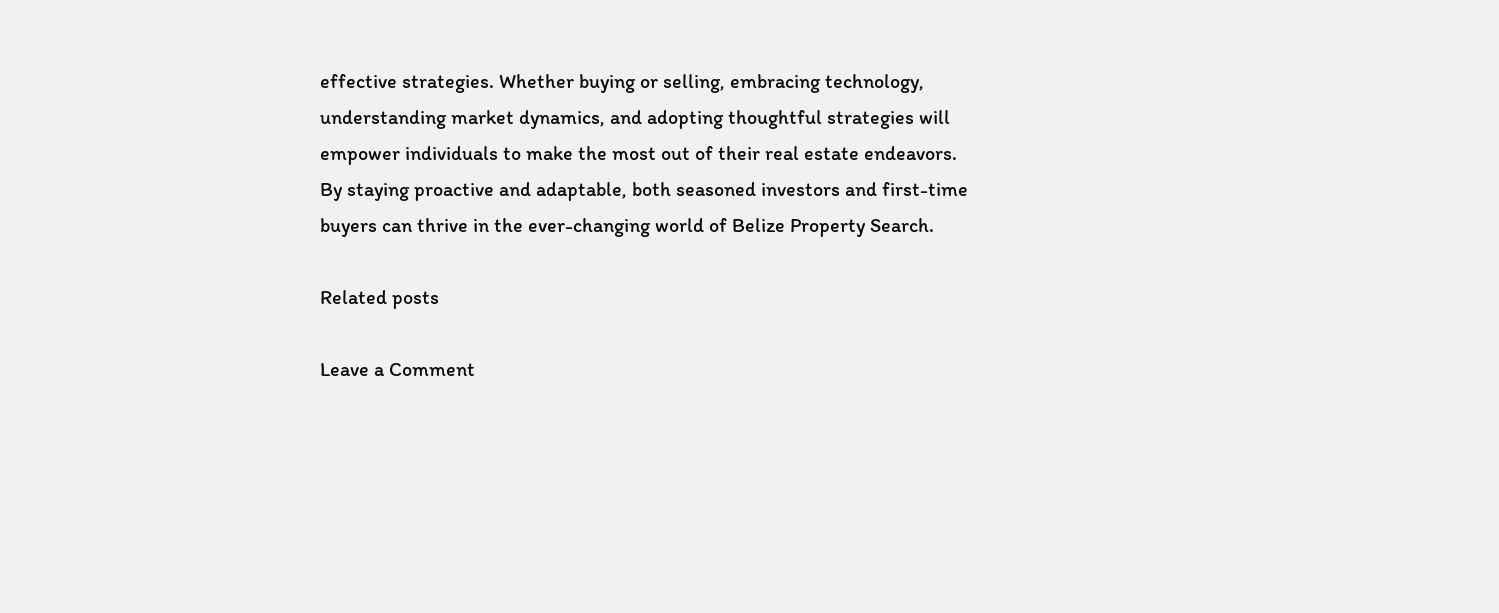effective strategies. Whether buying or selling, embracing technology, understanding market dynamics, and adopting thoughtful strategies will empower individuals to make the most out of their real estate endeavors. By staying proactive and adaptable, both seasoned investors and first-time buyers can thrive in the ever-changing world of Belize Property Search.

Related posts

Leave a Comment